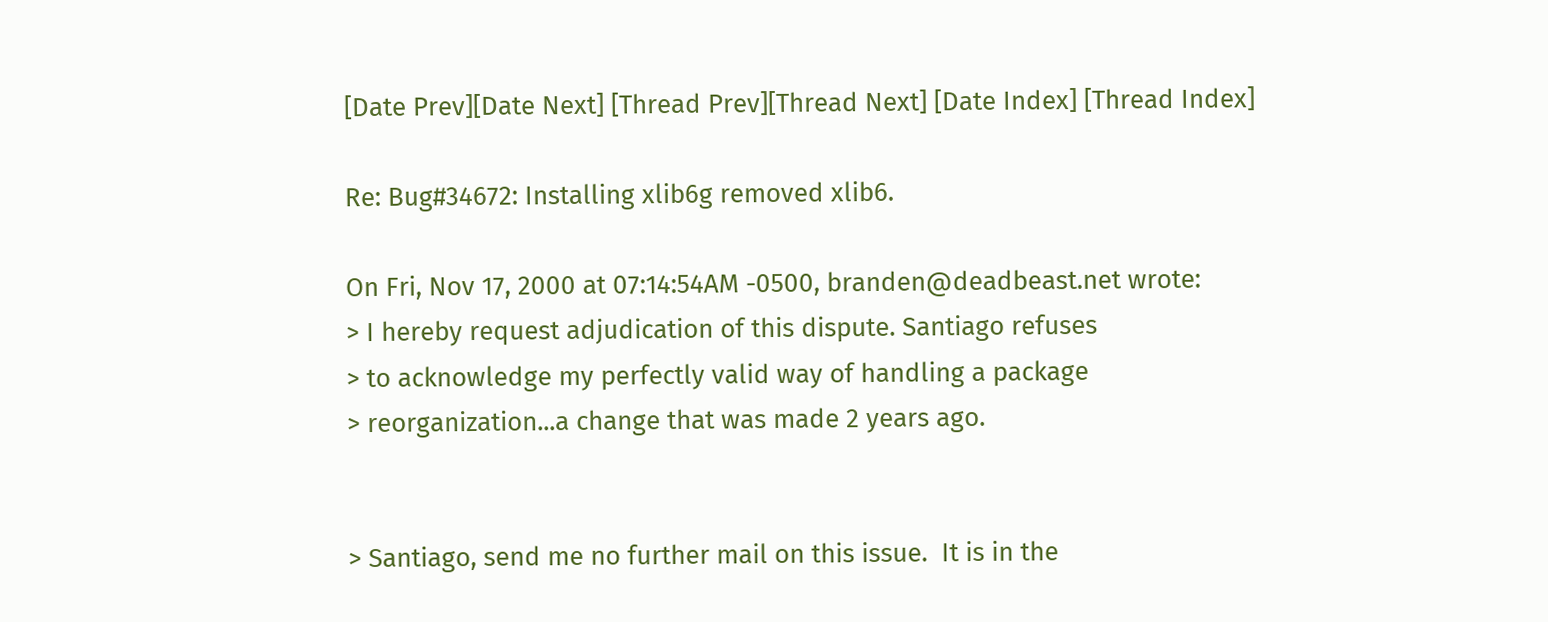[Date Prev][Date Next] [Thread Prev][Thread Next] [Date Index] [Thread Index]

Re: Bug#34672: Installing xlib6g removed xlib6.

On Fri, Nov 17, 2000 at 07:14:54AM -0500, branden@deadbeast.net wrote:
> I hereby request adjudication of this dispute. Santiago refuses
> to acknowledge my perfectly valid way of handling a package
> reorganization...a change that was made 2 years ago.


> Santiago, send me no further mail on this issue.  It is in the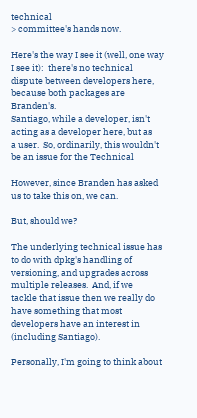technical
> committee's hands now.

Here's the way I see it (well, one way I see it):  there's no technical
dispute between developers here, because both packages are Branden's.
Santiago, while a developer, isn't acting as a developer here, but as
a user.  So, ordinarily, this wouldn't be an issue for the Technical

However, since Branden has asked us to take this on, we can.

But, should we?

The underlying technical issue has to do with dpkg's handling of
versioning, and upgrades across multiple releases.  And, if we
tackle that issue then we really do have something that most
developers have an interest in (including Santiago).

Personally, I'm going to think about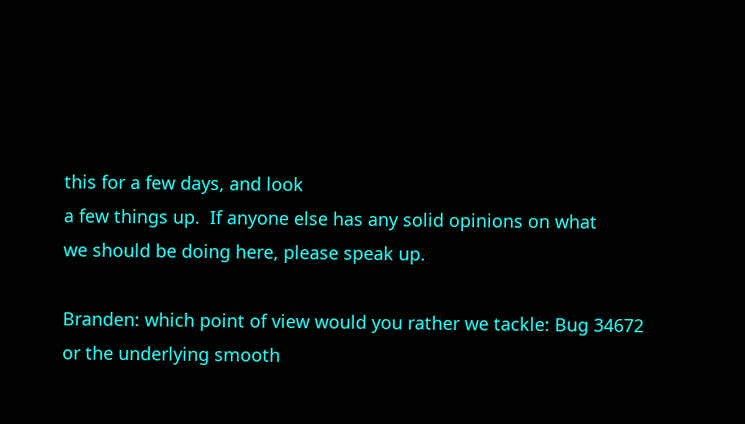this for a few days, and look
a few things up.  If anyone else has any solid opinions on what
we should be doing here, please speak up.

Branden: which point of view would you rather we tackle: Bug 34672
or the underlying smooth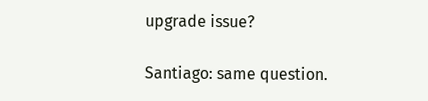upgrade issue?

Santiago: same question.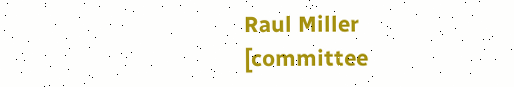Raul Miller
[committee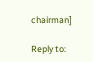chairman]

Reply to: